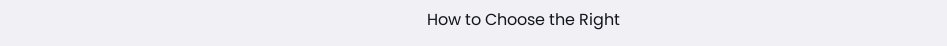How to Choose the Right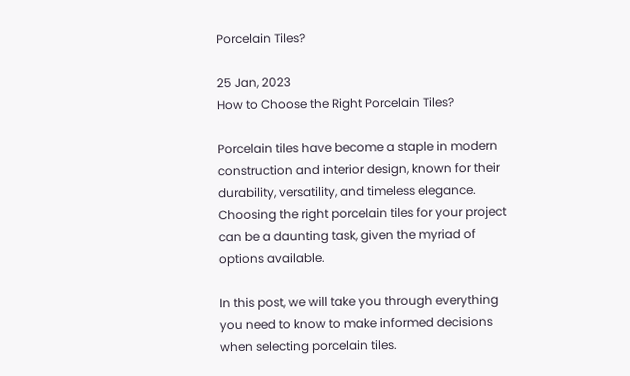Porcelain Tiles?

25 Jan, 2023
How to Choose the Right Porcelain Tiles?

Porcelain tiles have become a staple in modern construction and interior design, known for their durability, versatility, and timeless elegance. Choosing the right porcelain tiles for your project can be a daunting task, given the myriad of options available.

In this post, we will take you through everything you need to know to make informed decisions when selecting porcelain tiles.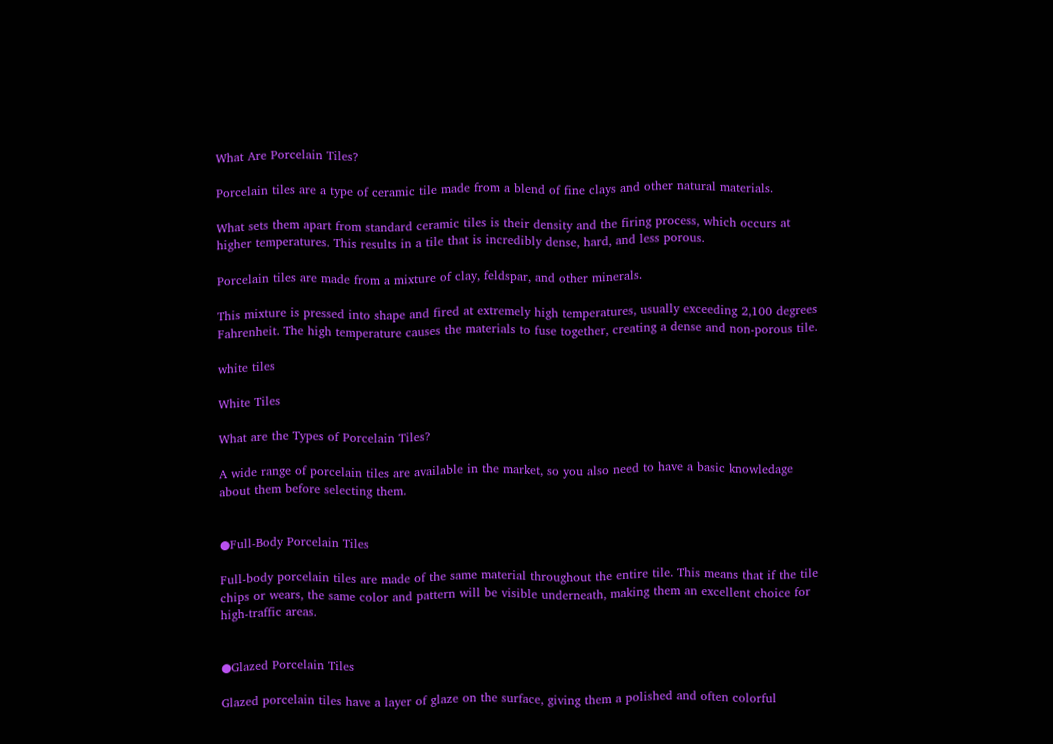What Are Porcelain Tiles?

Porcelain tiles are a type of ceramic tile made from a blend of fine clays and other natural materials.

What sets them apart from standard ceramic tiles is their density and the firing process, which occurs at higher temperatures. This results in a tile that is incredibly dense, hard, and less porous.

Porcelain tiles are made from a mixture of clay, feldspar, and other minerals.

This mixture is pressed into shape and fired at extremely high temperatures, usually exceeding 2,100 degrees Fahrenheit. The high temperature causes the materials to fuse together, creating a dense and non-porous tile.

white tiles

White Tiles

What are the Types of Porcelain Tiles?

A wide range of porcelain tiles are available in the market, so you also need to have a basic knowledage about them before selecting them.


●Full-Body Porcelain Tiles

Full-body porcelain tiles are made of the same material throughout the entire tile. This means that if the tile chips or wears, the same color and pattern will be visible underneath, making them an excellent choice for high-traffic areas.


●Glazed Porcelain Tiles

Glazed porcelain tiles have a layer of glaze on the surface, giving them a polished and often colorful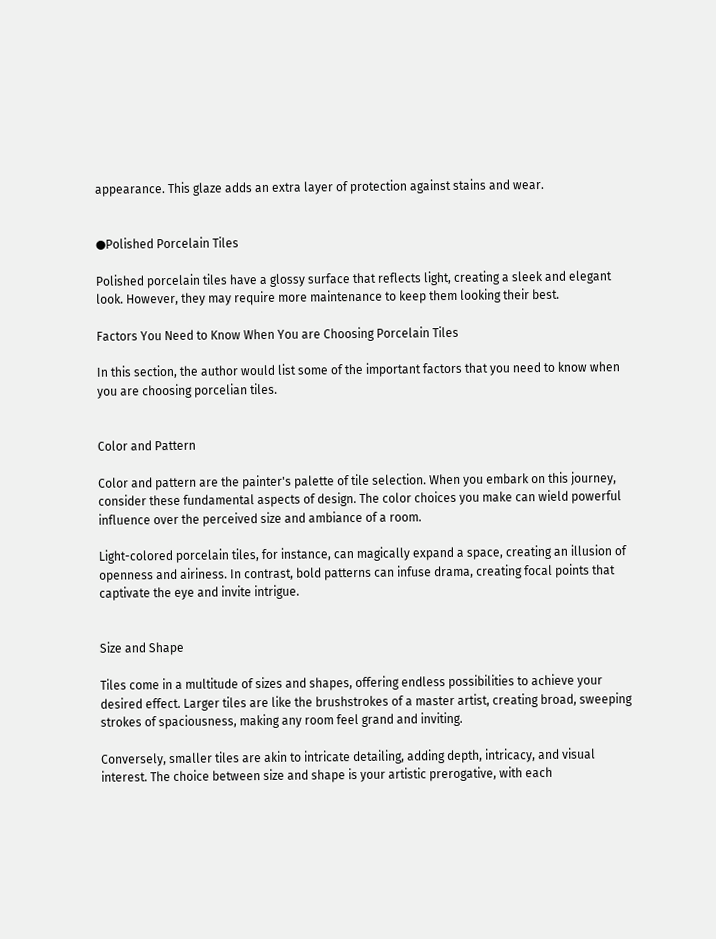appearance. This glaze adds an extra layer of protection against stains and wear.


●Polished Porcelain Tiles

Polished porcelain tiles have a glossy surface that reflects light, creating a sleek and elegant look. However, they may require more maintenance to keep them looking their best.

Factors You Need to Know When You are Choosing Porcelain Tiles

In this section, the author would list some of the important factors that you need to know when you are choosing porcelian tiles.


Color and Pattern

Color and pattern are the painter's palette of tile selection. When you embark on this journey, consider these fundamental aspects of design. The color choices you make can wield powerful influence over the perceived size and ambiance of a room.

Light-colored porcelain tiles, for instance, can magically expand a space, creating an illusion of openness and airiness. In contrast, bold patterns can infuse drama, creating focal points that captivate the eye and invite intrigue.


Size and Shape

Tiles come in a multitude of sizes and shapes, offering endless possibilities to achieve your desired effect. Larger tiles are like the brushstrokes of a master artist, creating broad, sweeping strokes of spaciousness, making any room feel grand and inviting.

Conversely, smaller tiles are akin to intricate detailing, adding depth, intricacy, and visual interest. The choice between size and shape is your artistic prerogative, with each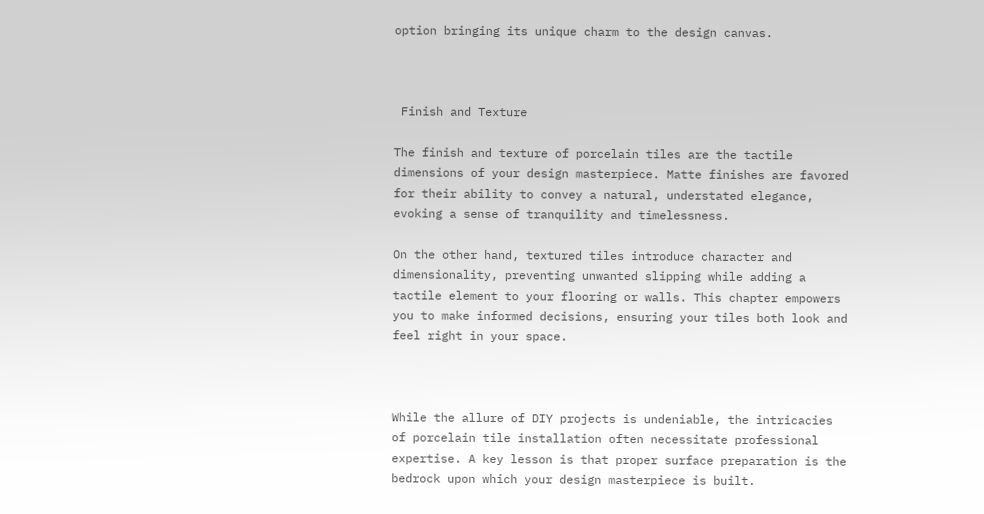option bringing its unique charm to the design canvas.



 Finish and Texture

The finish and texture of porcelain tiles are the tactile dimensions of your design masterpiece. Matte finishes are favored for their ability to convey a natural, understated elegance, evoking a sense of tranquility and timelessness.

On the other hand, textured tiles introduce character and dimensionality, preventing unwanted slipping while adding a tactile element to your flooring or walls. This chapter empowers you to make informed decisions, ensuring your tiles both look and feel right in your space.



While the allure of DIY projects is undeniable, the intricacies of porcelain tile installation often necessitate professional expertise. A key lesson is that proper surface preparation is the bedrock upon which your design masterpiece is built.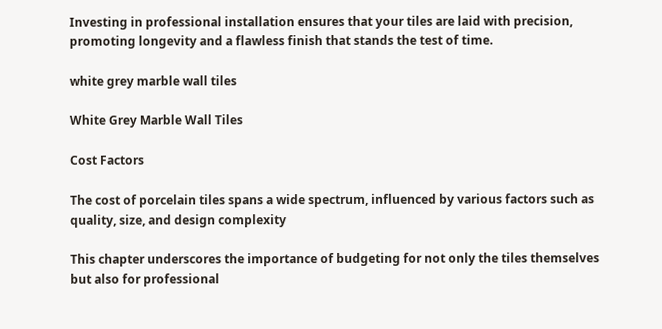Investing in professional installation ensures that your tiles are laid with precision, promoting longevity and a flawless finish that stands the test of time.

white grey marble wall tiles

White Grey Marble Wall Tiles

Cost Factors

The cost of porcelain tiles spans a wide spectrum, influenced by various factors such as quality, size, and design complexity

This chapter underscores the importance of budgeting for not only the tiles themselves but also for professional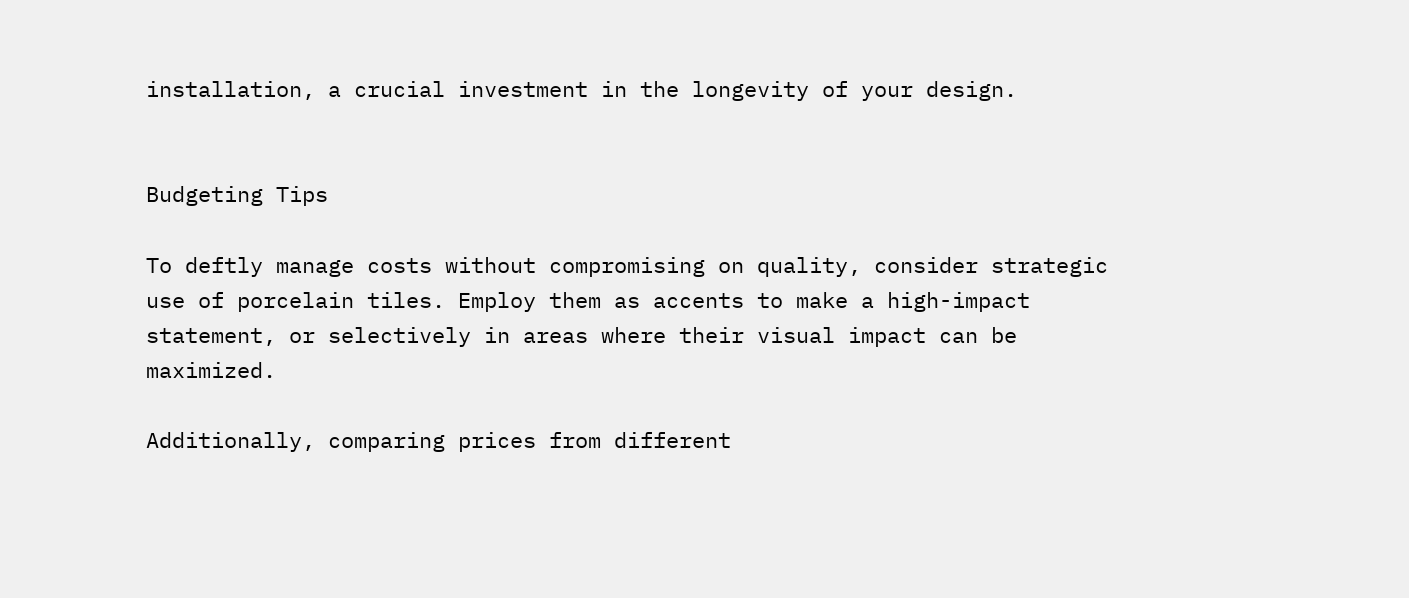installation, a crucial investment in the longevity of your design.


Budgeting Tips

To deftly manage costs without compromising on quality, consider strategic use of porcelain tiles. Employ them as accents to make a high-impact statement, or selectively in areas where their visual impact can be maximized.

Additionally, comparing prices from different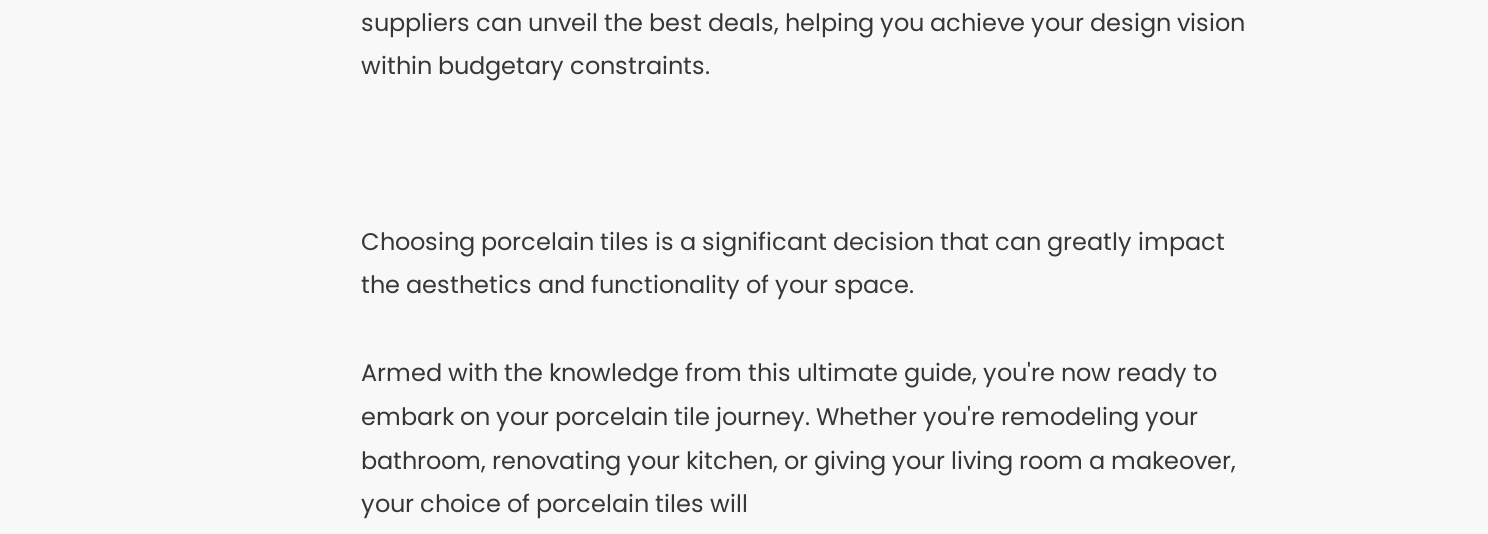suppliers can unveil the best deals, helping you achieve your design vision within budgetary constraints.



Choosing porcelain tiles is a significant decision that can greatly impact the aesthetics and functionality of your space.

Armed with the knowledge from this ultimate guide, you're now ready to embark on your porcelain tile journey. Whether you're remodeling your bathroom, renovating your kitchen, or giving your living room a makeover, your choice of porcelain tiles will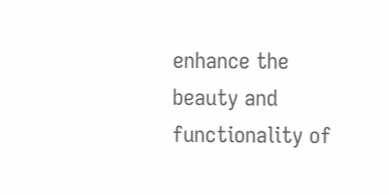enhance the beauty and functionality of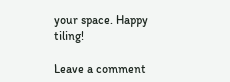your space. Happy tiling!

Leave a comment